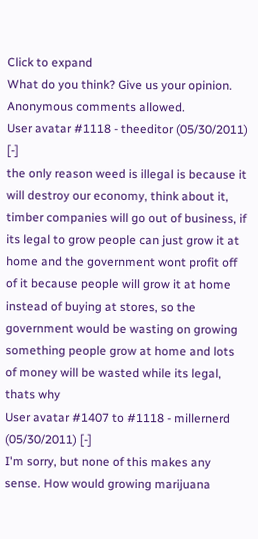Click to expand
What do you think? Give us your opinion. Anonymous comments allowed.
User avatar #1118 - theeditor (05/30/2011) [-]
the only reason weed is illegal is because it will destroy our economy, think about it, timber companies will go out of business, if its legal to grow people can just grow it at home and the government wont profit off of it because people will grow it at home instead of buying at stores, so the government would be wasting on growing something people grow at home and lots of money will be wasted while its legal, thats why
User avatar #1407 to #1118 - millernerd (05/30/2011) [-]
I'm sorry, but none of this makes any sense. How would growing marijuana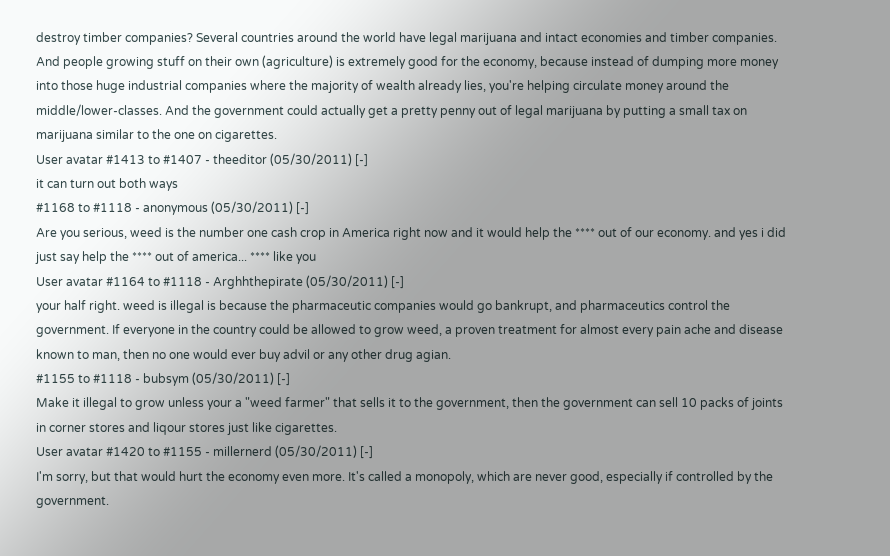destroy timber companies? Several countries around the world have legal marijuana and intact economies and timber companies. And people growing stuff on their own (agriculture) is extremely good for the economy, because instead of dumping more money into those huge industrial companies where the majority of wealth already lies, you're helping circulate money around the middle/lower-classes. And the government could actually get a pretty penny out of legal marijuana by putting a small tax on marijuana similar to the one on cigarettes.
User avatar #1413 to #1407 - theeditor (05/30/2011) [-]
it can turn out both ways
#1168 to #1118 - anonymous (05/30/2011) [-]
Are you serious, weed is the number one cash crop in America right now and it would help the **** out of our economy. and yes i did just say help the **** out of america... **** like you
User avatar #1164 to #1118 - Arghhthepirate (05/30/2011) [-]
your half right. weed is illegal is because the pharmaceutic companies would go bankrupt, and pharmaceutics control the government. If everyone in the country could be allowed to grow weed, a proven treatment for almost every pain ache and disease known to man, then no one would ever buy advil or any other drug agian.
#1155 to #1118 - bubsym (05/30/2011) [-]
Make it illegal to grow unless your a "weed farmer" that sells it to the government, then the government can sell 10 packs of joints in corner stores and liqour stores just like cigarettes.
User avatar #1420 to #1155 - millernerd (05/30/2011) [-]
I'm sorry, but that would hurt the economy even more. It's called a monopoly, which are never good, especially if controlled by the government.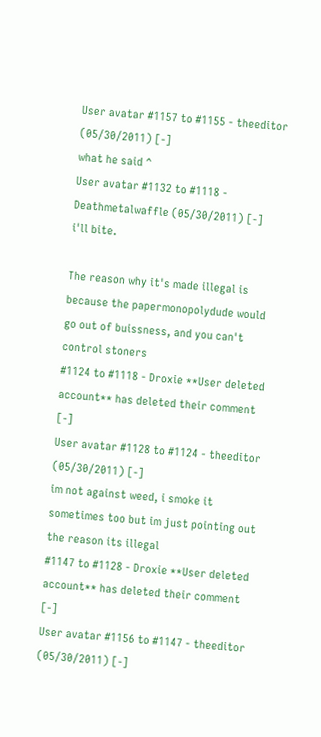User avatar #1157 to #1155 - theeditor (05/30/2011) [-]
what he said ^
User avatar #1132 to #1118 - Deathmetalwaffle (05/30/2011) [-]
i'll bite.

The reason why it's made illegal is because the papermonopolydude would go out of buissness, and you can't control stoners
#1124 to #1118 - Droxie **User deleted account** has deleted their comment [-]
User avatar #1128 to #1124 - theeditor (05/30/2011) [-]
im not against weed, i smoke it sometimes too but im just pointing out the reason its illegal
#1147 to #1128 - Droxie **User deleted account** has deleted their comment [-]
User avatar #1156 to #1147 - theeditor (05/30/2011) [-]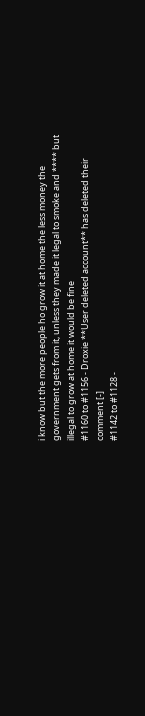i know but the more people ho grow it at home the less money the government gets from it, unless they made it legal to smoke and **** but illegal to grow at home it would be fine
#1160 to #1156 - Droxie **User deleted account** has deleted their comment [-]
#1142 to #1128 -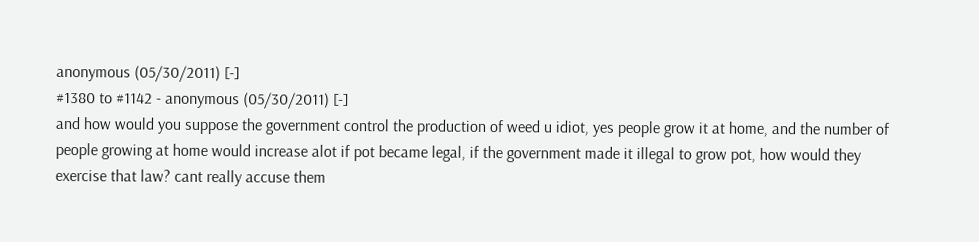anonymous (05/30/2011) [-]
#1380 to #1142 - anonymous (05/30/2011) [-]
and how would you suppose the government control the production of weed u idiot, yes people grow it at home, and the number of people growing at home would increase alot if pot became legal, if the government made it illegal to grow pot, how would they exercise that law? cant really accuse them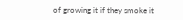of growing it if they smoke it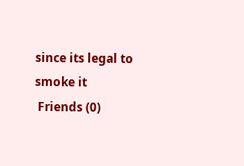since its legal to smoke it
 Friends (0)